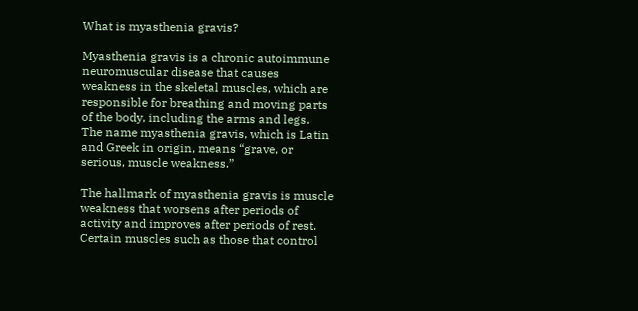What is myasthenia gravis?

Myasthenia gravis is a chronic autoimmune neuromuscular disease that causes weakness in the skeletal muscles, which are responsible for breathing and moving parts of the body, including the arms and legs.  The name myasthenia gravis, which is Latin and Greek in origin, means “grave, or serious, muscle weakness.”

The hallmark of myasthenia gravis is muscle weakness that worsens after periods of activity and improves after periods of rest.  Certain muscles such as those that control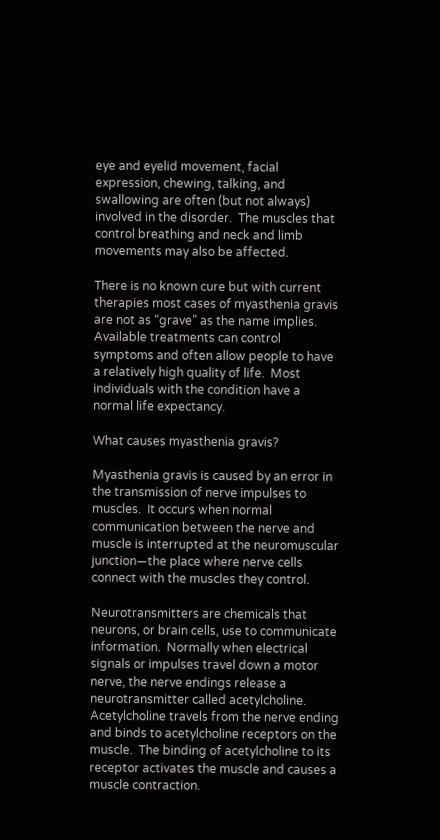eye and eyelid movement, facial expression, chewing, talking, and swallowing are often (but not always) involved in the disorder.  The muscles that control breathing and neck and limb movements may also be affected.

There is no known cure but with current therapies most cases of myasthenia gravis are not as “grave” as the name implies.  Available treatments can control symptoms and often allow people to have a relatively high quality of life.  Most individuals with the condition have a normal life expectancy.

What causes myasthenia gravis?

Myasthenia gravis is caused by an error in the transmission of nerve impulses to muscles.  It occurs when normal communication between the nerve and muscle is interrupted at the neuromuscular junction—the place where nerve cells connect with the muscles they control.

Neurotransmitters are chemicals that neurons, or brain cells, use to communicate information.  Normally when electrical signals or impulses travel down a motor nerve, the nerve endings release a neurotransmitter called acetylcholine.  Acetylcholine travels from the nerve ending and binds to acetylcholine receptors on the muscle.  The binding of acetylcholine to its receptor activates the muscle and causes a muscle contraction.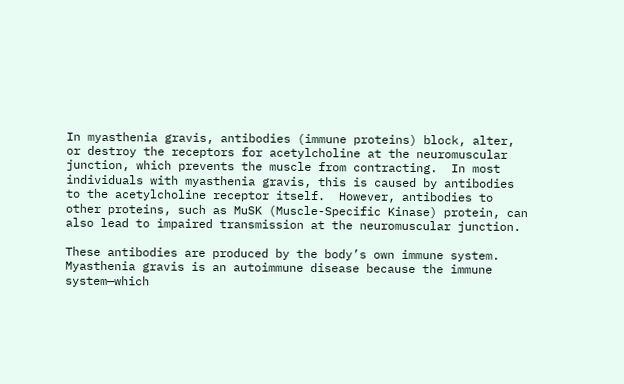In myasthenia gravis, antibodies (immune proteins) block, alter, or destroy the receptors for acetylcholine at the neuromuscular junction, which prevents the muscle from contracting.  In most individuals with myasthenia gravis, this is caused by antibodies to the acetylcholine receptor itself.  However, antibodies to other proteins, such as MuSK (Muscle-Specific Kinase) protein, can also lead to impaired transmission at the neuromuscular junction.

These antibodies are produced by the body’s own immune system.  Myasthenia gravis is an autoimmune disease because the immune system—which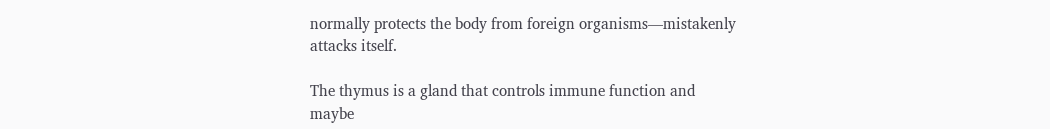normally protects the body from foreign organisms—mistakenly attacks itself.

The thymus is a gland that controls immune function and maybe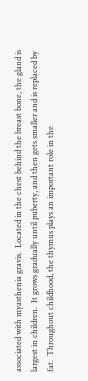associated with myasthenia gravis.  Located in the chest behind the breast bone, the gland is largest in children.  It grows gradually until puberty, and then gets smaller and is replaced by fat.  Throughout childhood, the thymus plays an important role in the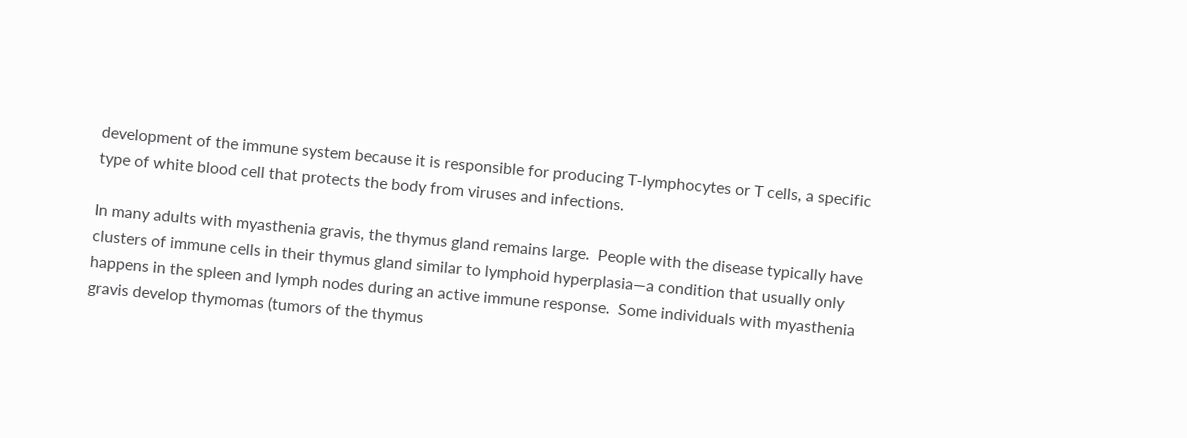development of the immune system because it is responsible for producing T-lymphocytes or T cells, a specific type of white blood cell that protects the body from viruses and infections.

In many adults with myasthenia gravis, the thymus gland remains large.  People with the disease typically have clusters of immune cells in their thymus gland similar to lymphoid hyperplasia—a condition that usually only happens in the spleen and lymph nodes during an active immune response.  Some individuals with myasthenia gravis develop thymomas (tumors of the thymus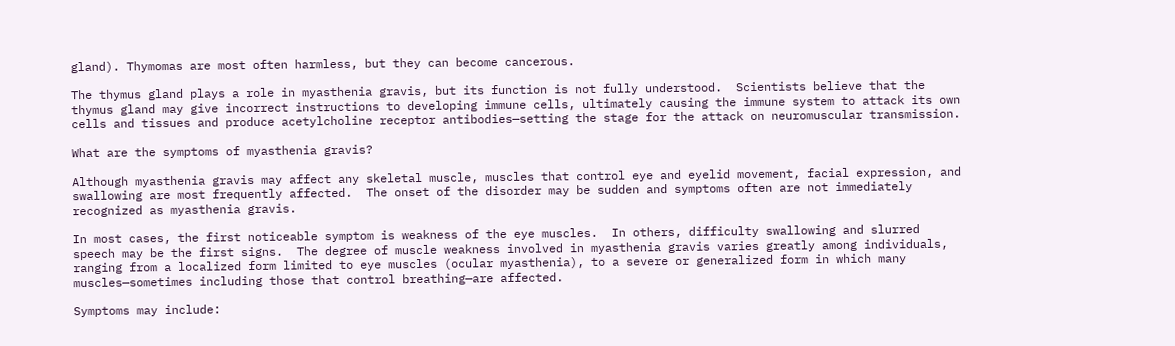gland). Thymomas are most often harmless, but they can become cancerous.

The thymus gland plays a role in myasthenia gravis, but its function is not fully understood.  Scientists believe that the thymus gland may give incorrect instructions to developing immune cells, ultimately causing the immune system to attack its own cells and tissues and produce acetylcholine receptor antibodies—setting the stage for the attack on neuromuscular transmission.

What are the symptoms of myasthenia gravis?

Although myasthenia gravis may affect any skeletal muscle, muscles that control eye and eyelid movement, facial expression, and swallowing are most frequently affected.  The onset of the disorder may be sudden and symptoms often are not immediately recognized as myasthenia gravis.

In most cases, the first noticeable symptom is weakness of the eye muscles.  In others, difficulty swallowing and slurred speech may be the first signs.  The degree of muscle weakness involved in myasthenia gravis varies greatly among individuals, ranging from a localized form limited to eye muscles (ocular myasthenia), to a severe or generalized form in which many muscles—sometimes including those that control breathing—are affected.

Symptoms may include: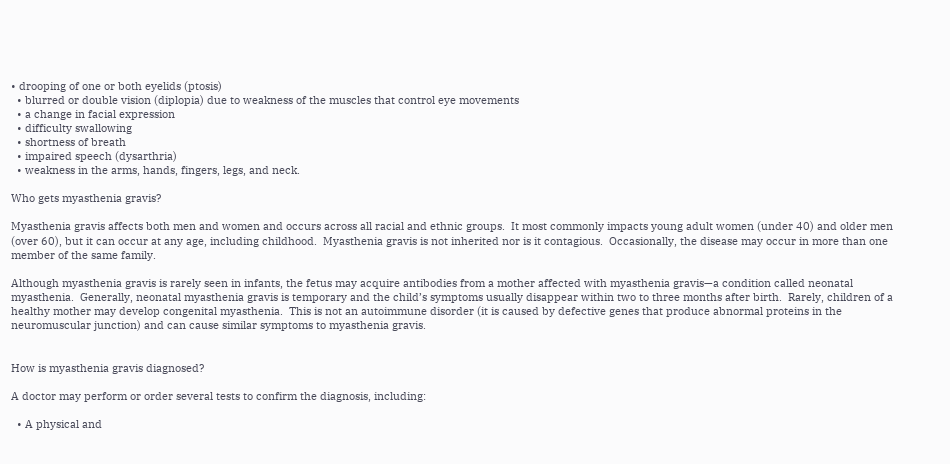• drooping of one or both eyelids (ptosis)
  • blurred or double vision (diplopia) due to weakness of the muscles that control eye movements
  • a change in facial expression
  • difficulty swallowing
  • shortness of breath
  • impaired speech (dysarthria)
  • weakness in the arms, hands, fingers, legs, and neck.

Who gets myasthenia gravis?

Myasthenia gravis affects both men and women and occurs across all racial and ethnic groups.  It most commonly impacts young adult women (under 40) and older men (over 60), but it can occur at any age, including childhood.  Myasthenia gravis is not inherited nor is it contagious.  Occasionally, the disease may occur in more than one member of the same family.

Although myasthenia gravis is rarely seen in infants, the fetus may acquire antibodies from a mother affected with myasthenia gravis—a condition called neonatal myasthenia.  Generally, neonatal myasthenia gravis is temporary and the child’s symptoms usually disappear within two to three months after birth.  Rarely, children of a healthy mother may develop congenital myasthenia.  This is not an autoimmune disorder (it is caused by defective genes that produce abnormal proteins in the neuromuscular junction) and can cause similar symptoms to myasthenia gravis.


How is myasthenia gravis diagnosed?

A doctor may perform or order several tests to confirm the diagnosis, including:

  • A physical and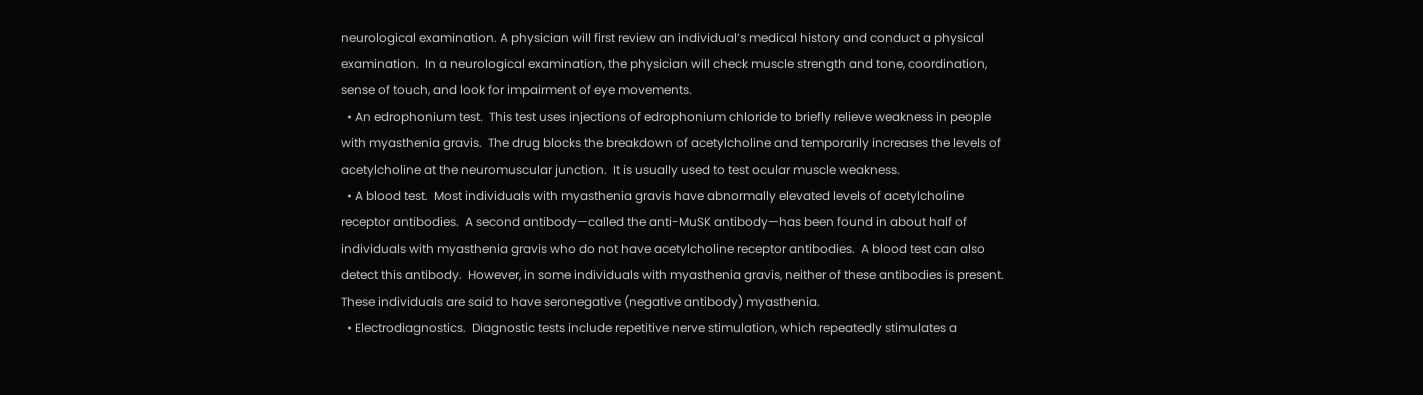neurological examination. A physician will first review an individual’s medical history and conduct a physical examination.  In a neurological examination, the physician will check muscle strength and tone, coordination, sense of touch, and look for impairment of eye movements.
  • An edrophonium test.  This test uses injections of edrophonium chloride to briefly relieve weakness in people with myasthenia gravis.  The drug blocks the breakdown of acetylcholine and temporarily increases the levels of acetylcholine at the neuromuscular junction.  It is usually used to test ocular muscle weakness.
  • A blood test.  Most individuals with myasthenia gravis have abnormally elevated levels of acetylcholine receptor antibodies.  A second antibody—called the anti-MuSK antibody—has been found in about half of individuals with myasthenia gravis who do not have acetylcholine receptor antibodies.  A blood test can also detect this antibody.  However, in some individuals with myasthenia gravis, neither of these antibodies is present.  These individuals are said to have seronegative (negative antibody) myasthenia.
  • Electrodiagnostics.  Diagnostic tests include repetitive nerve stimulation, which repeatedly stimulates a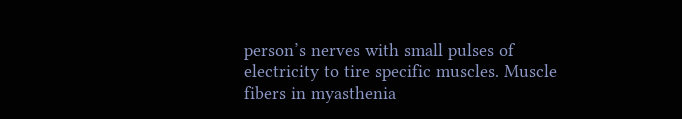person’s nerves with small pulses of electricity to tire specific muscles. Muscle fibers in myasthenia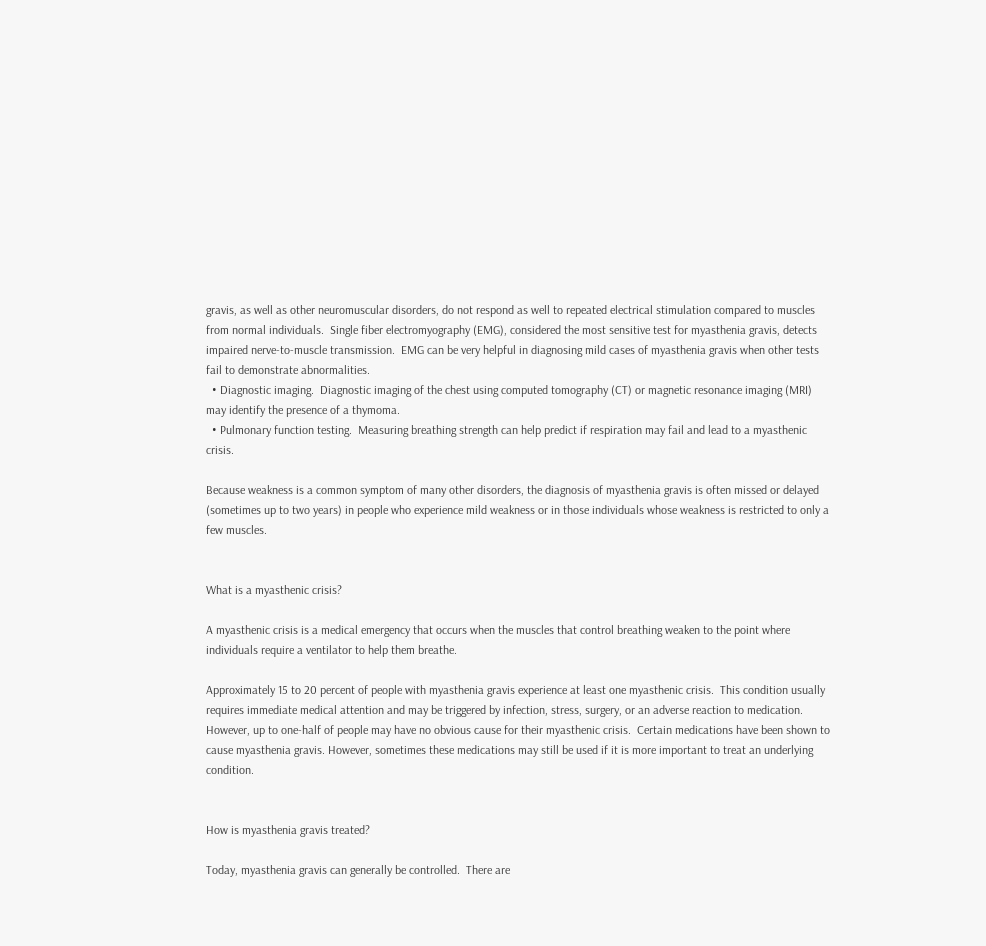gravis, as well as other neuromuscular disorders, do not respond as well to repeated electrical stimulation compared to muscles from normal individuals.  Single fiber electromyography (EMG), considered the most sensitive test for myasthenia gravis, detects impaired nerve-to-muscle transmission.  EMG can be very helpful in diagnosing mild cases of myasthenia gravis when other tests fail to demonstrate abnormalities.
  • Diagnostic imaging.  Diagnostic imaging of the chest using computed tomography (CT) or magnetic resonance imaging (MRI) may identify the presence of a thymoma.
  • Pulmonary function testing.  Measuring breathing strength can help predict if respiration may fail and lead to a myasthenic crisis.

Because weakness is a common symptom of many other disorders, the diagnosis of myasthenia gravis is often missed or delayed (sometimes up to two years) in people who experience mild weakness or in those individuals whose weakness is restricted to only a few muscles.


What is a myasthenic crisis?

A myasthenic crisis is a medical emergency that occurs when the muscles that control breathing weaken to the point where individuals require a ventilator to help them breathe.

Approximately 15 to 20 percent of people with myasthenia gravis experience at least one myasthenic crisis.  This condition usually requires immediate medical attention and may be triggered by infection, stress, surgery, or an adverse reaction to medication.  However, up to one-half of people may have no obvious cause for their myasthenic crisis.  Certain medications have been shown to cause myasthenia gravis. However, sometimes these medications may still be used if it is more important to treat an underlying condition.


How is myasthenia gravis treated?

Today, myasthenia gravis can generally be controlled.  There are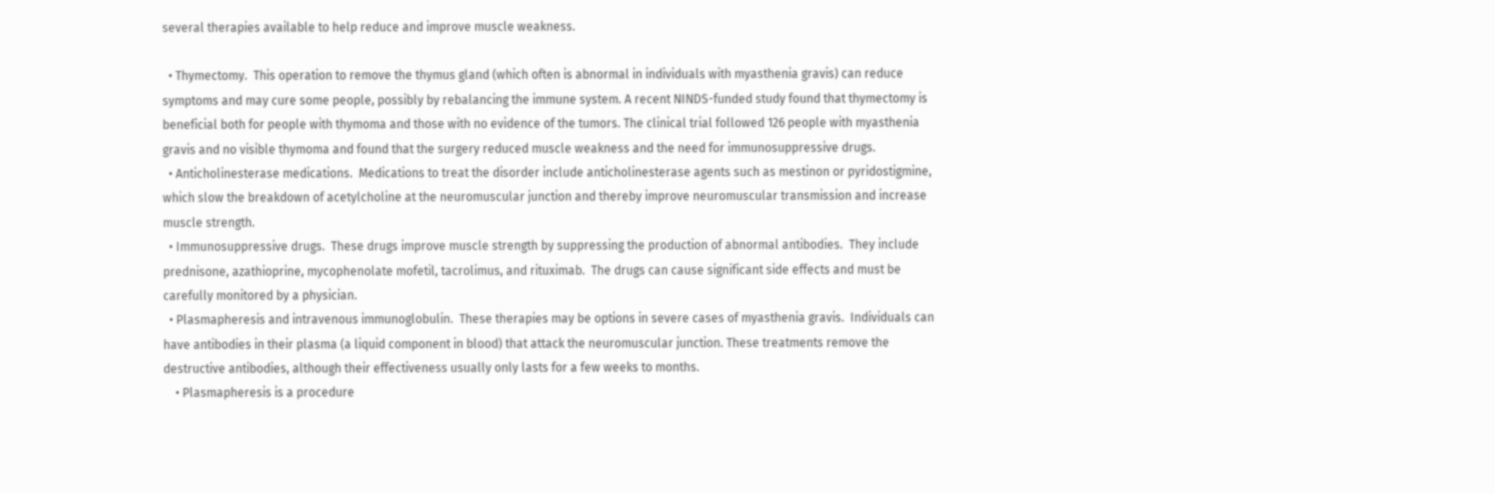several therapies available to help reduce and improve muscle weakness.

  • Thymectomy.  This operation to remove the thymus gland (which often is abnormal in individuals with myasthenia gravis) can reduce symptoms and may cure some people, possibly by rebalancing the immune system. A recent NINDS-funded study found that thymectomy is beneficial both for people with thymoma and those with no evidence of the tumors. The clinical trial followed 126 people with myasthenia gravis and no visible thymoma and found that the surgery reduced muscle weakness and the need for immunosuppressive drugs.
  • Anticholinesterase medications.  Medications to treat the disorder include anticholinesterase agents such as mestinon or pyridostigmine, which slow the breakdown of acetylcholine at the neuromuscular junction and thereby improve neuromuscular transmission and increase muscle strength.
  • Immunosuppressive drugs.  These drugs improve muscle strength by suppressing the production of abnormal antibodies.  They include prednisone, azathioprine, mycophenolate mofetil, tacrolimus, and rituximab.  The drugs can cause significant side effects and must be carefully monitored by a physician.
  • Plasmapheresis and intravenous immunoglobulin.  These therapies may be options in severe cases of myasthenia gravis.  Individuals can have antibodies in their plasma (a liquid component in blood) that attack the neuromuscular junction. These treatments remove the destructive antibodies, although their effectiveness usually only lasts for a few weeks to months.
    • Plasmapheresis is a procedure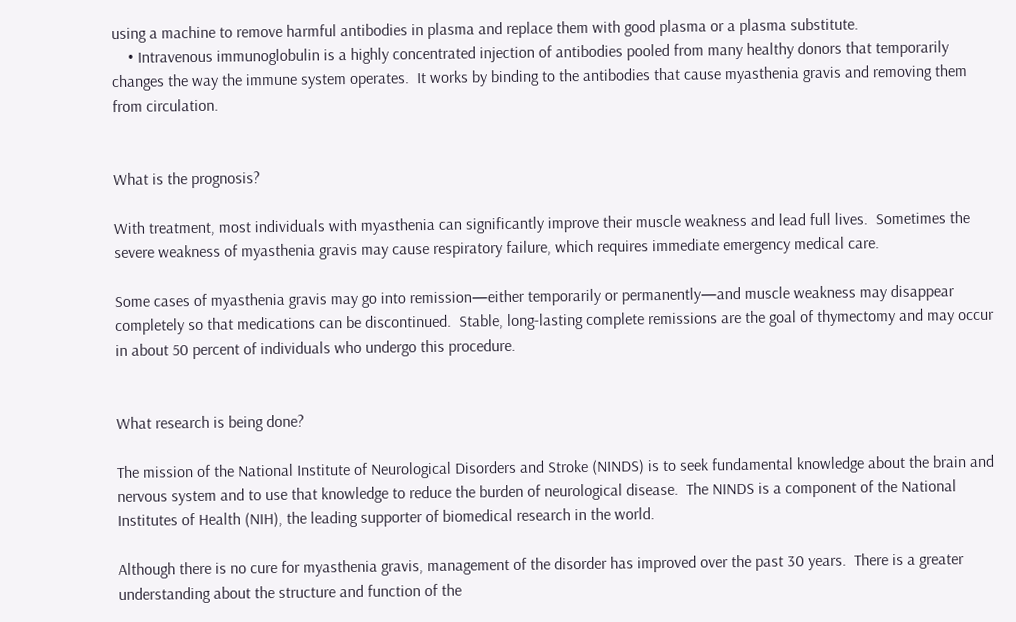using a machine to remove harmful antibodies in plasma and replace them with good plasma or a plasma substitute.
    • Intravenous immunoglobulin is a highly concentrated injection of antibodies pooled from many healthy donors that temporarily changes the way the immune system operates.  It works by binding to the antibodies that cause myasthenia gravis and removing them from circulation.


What is the prognosis?

With treatment, most individuals with myasthenia can significantly improve their muscle weakness and lead full lives.  Sometimes the severe weakness of myasthenia gravis may cause respiratory failure, which requires immediate emergency medical care.

Some cases of myasthenia gravis may go into remission—either temporarily or permanently—and muscle weakness may disappear completely so that medications can be discontinued.  Stable, long-lasting complete remissions are the goal of thymectomy and may occur in about 50 percent of individuals who undergo this procedure.


What research is being done?

The mission of the National Institute of Neurological Disorders and Stroke (NINDS) is to seek fundamental knowledge about the brain and nervous system and to use that knowledge to reduce the burden of neurological disease.  The NINDS is a component of the National Institutes of Health (NIH), the leading supporter of biomedical research in the world.

Although there is no cure for myasthenia gravis, management of the disorder has improved over the past 30 years.  There is a greater understanding about the structure and function of the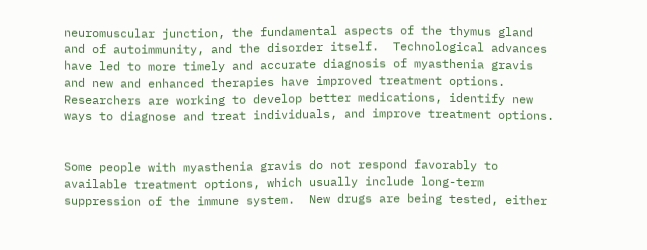neuromuscular junction, the fundamental aspects of the thymus gland and of autoimmunity, and the disorder itself.  Technological advances have led to more timely and accurate diagnosis of myasthenia gravis and new and enhanced therapies have improved treatment options.  Researchers are working to develop better medications, identify new ways to diagnose and treat individuals, and improve treatment options.


Some people with myasthenia gravis do not respond favorably to available treatment options, which usually include long-term suppression of the immune system.  New drugs are being tested, either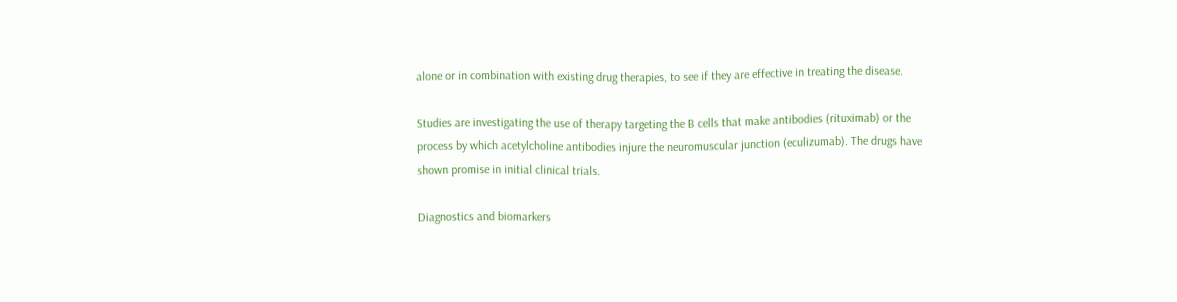alone or in combination with existing drug therapies, to see if they are effective in treating the disease.

Studies are investigating the use of therapy targeting the B cells that make antibodies (rituximab) or the process by which acetylcholine antibodies injure the neuromuscular junction (eculizumab). The drugs have shown promise in initial clinical trials.

Diagnostics and biomarkers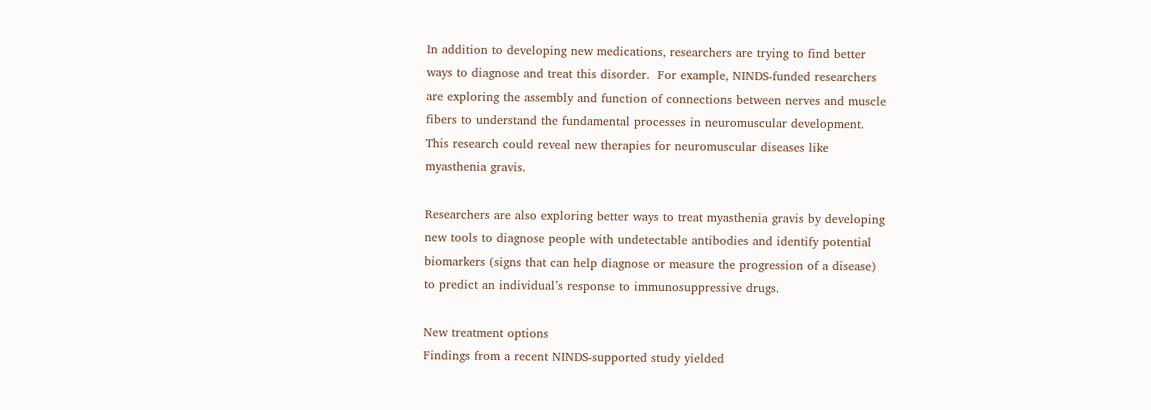In addition to developing new medications, researchers are trying to find better ways to diagnose and treat this disorder.  For example, NINDS-funded researchers are exploring the assembly and function of connections between nerves and muscle fibers to understand the fundamental processes in neuromuscular development.  This research could reveal new therapies for neuromuscular diseases like myasthenia gravis.

Researchers are also exploring better ways to treat myasthenia gravis by developing new tools to diagnose people with undetectable antibodies and identify potential biomarkers (signs that can help diagnose or measure the progression of a disease) to predict an individual’s response to immunosuppressive drugs.

New treatment options
Findings from a recent NINDS-supported study yielded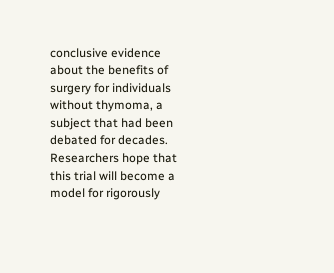conclusive evidence about the benefits of surgery for individuals without thymoma, a subject that had been debated for decades.  Researchers hope that this trial will become a model for rigorously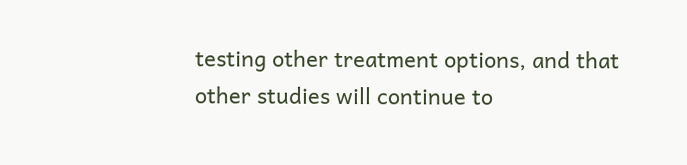testing other treatment options, and that other studies will continue to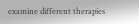examine different therapies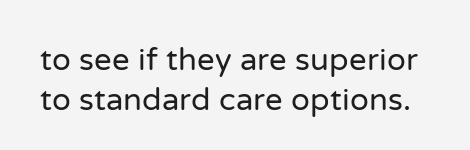to see if they are superior to standard care options.